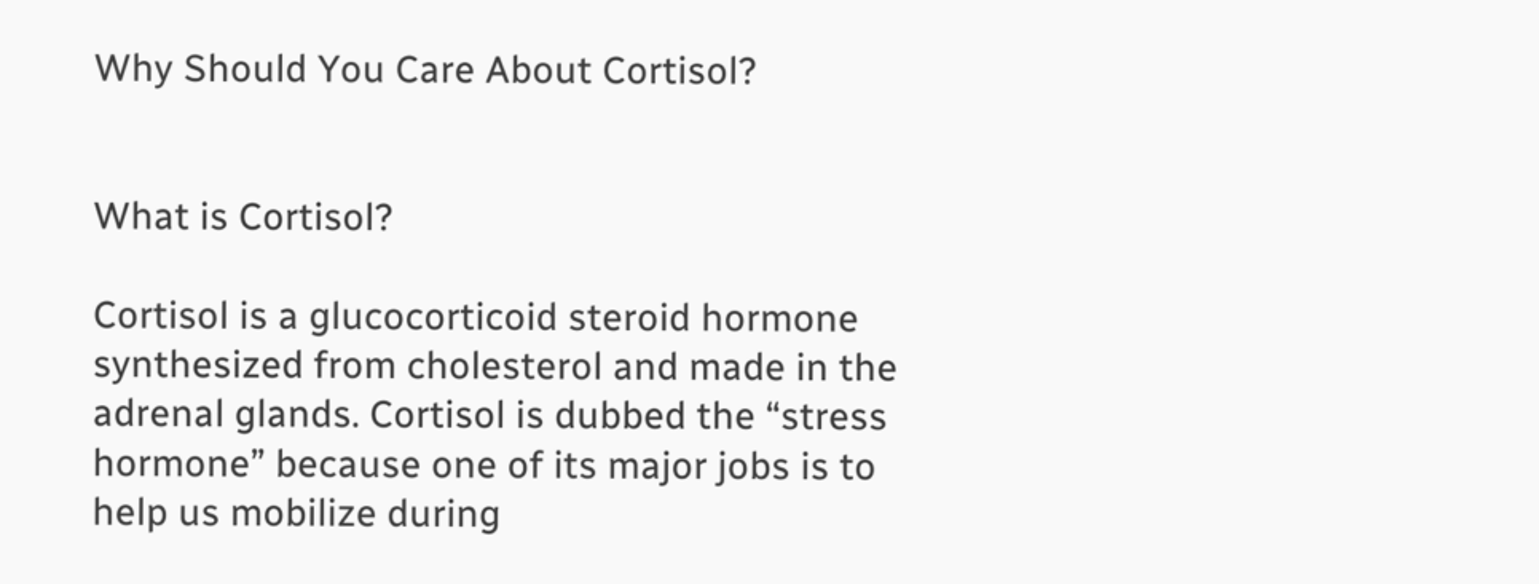Why Should You Care About Cortisol?


What is Cortisol?

Cortisol is a glucocorticoid steroid hormone synthesized from cholesterol and made in the adrenal glands. Cortisol is dubbed the “stress hormone” because one of its major jobs is to help us mobilize during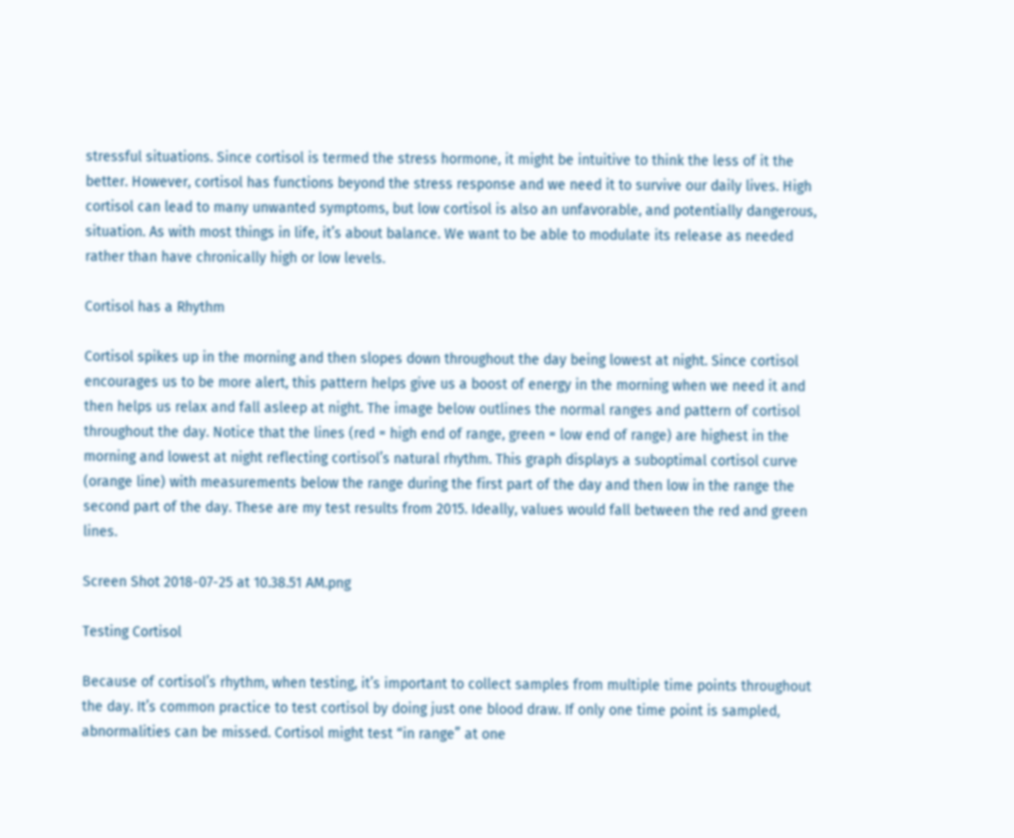stressful situations. Since cortisol is termed the stress hormone, it might be intuitive to think the less of it the better. However, cortisol has functions beyond the stress response and we need it to survive our daily lives. High cortisol can lead to many unwanted symptoms, but low cortisol is also an unfavorable, and potentially dangerous, situation. As with most things in life, it’s about balance. We want to be able to modulate its release as needed rather than have chronically high or low levels.

Cortisol has a Rhythm

Cortisol spikes up in the morning and then slopes down throughout the day being lowest at night. Since cortisol encourages us to be more alert, this pattern helps give us a boost of energy in the morning when we need it and then helps us relax and fall asleep at night. The image below outlines the normal ranges and pattern of cortisol throughout the day. Notice that the lines (red = high end of range, green = low end of range) are highest in the morning and lowest at night reflecting cortisol’s natural rhythm. This graph displays a suboptimal cortisol curve (orange line) with measurements below the range during the first part of the day and then low in the range the second part of the day. These are my test results from 2015. Ideally, values would fall between the red and green lines.

Screen Shot 2018-07-25 at 10.38.51 AM.png

Testing Cortisol

Because of cortisol’s rhythm, when testing, it’s important to collect samples from multiple time points throughout the day. It’s common practice to test cortisol by doing just one blood draw. If only one time point is sampled, abnormalities can be missed. Cortisol might test “in range” at one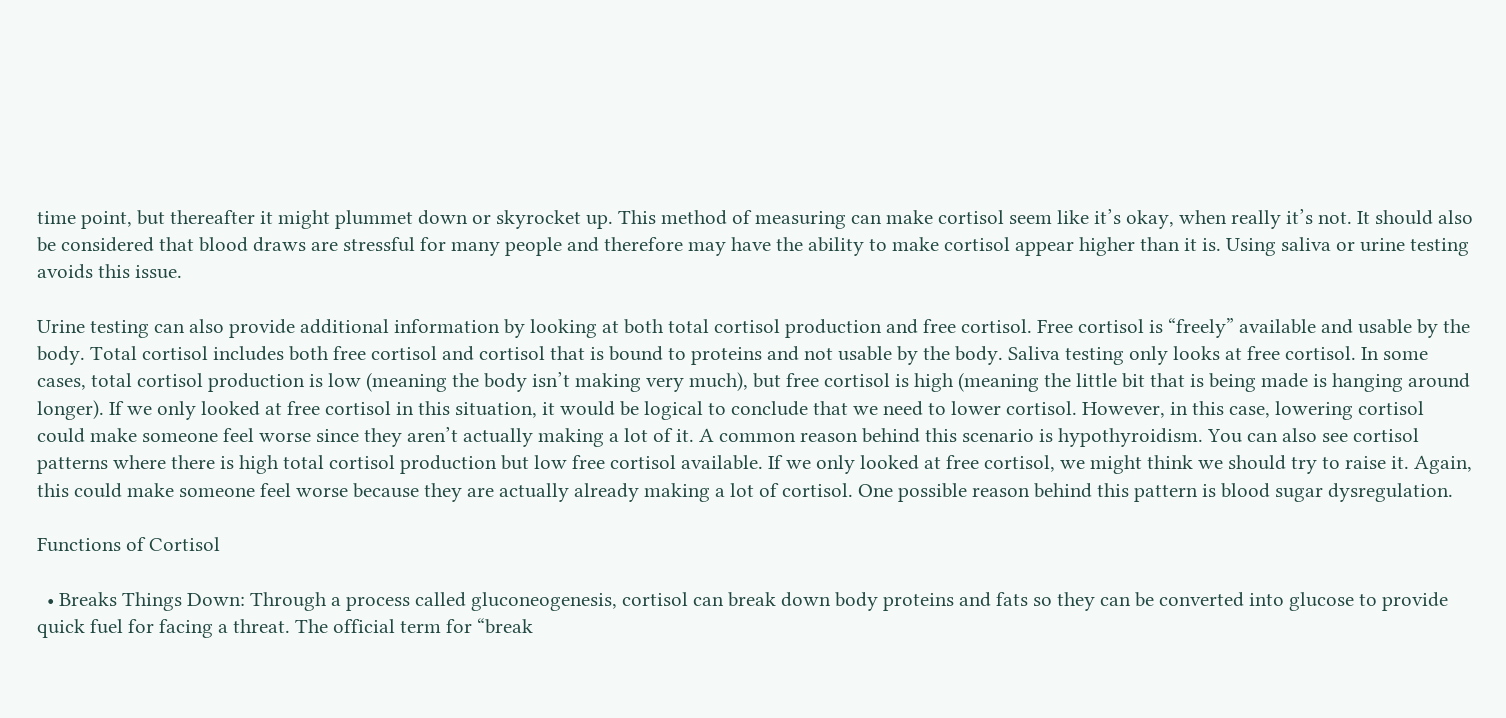time point, but thereafter it might plummet down or skyrocket up. This method of measuring can make cortisol seem like it’s okay, when really it’s not. It should also be considered that blood draws are stressful for many people and therefore may have the ability to make cortisol appear higher than it is. Using saliva or urine testing avoids this issue.

Urine testing can also provide additional information by looking at both total cortisol production and free cortisol. Free cortisol is “freely” available and usable by the body. Total cortisol includes both free cortisol and cortisol that is bound to proteins and not usable by the body. Saliva testing only looks at free cortisol. In some cases, total cortisol production is low (meaning the body isn’t making very much), but free cortisol is high (meaning the little bit that is being made is hanging around longer). If we only looked at free cortisol in this situation, it would be logical to conclude that we need to lower cortisol. However, in this case, lowering cortisol could make someone feel worse since they aren’t actually making a lot of it. A common reason behind this scenario is hypothyroidism. You can also see cortisol patterns where there is high total cortisol production but low free cortisol available. If we only looked at free cortisol, we might think we should try to raise it. Again, this could make someone feel worse because they are actually already making a lot of cortisol. One possible reason behind this pattern is blood sugar dysregulation.

Functions of Cortisol

  • Breaks Things Down: Through a process called gluconeogenesis, cortisol can break down body proteins and fats so they can be converted into glucose to provide quick fuel for facing a threat. The official term for “break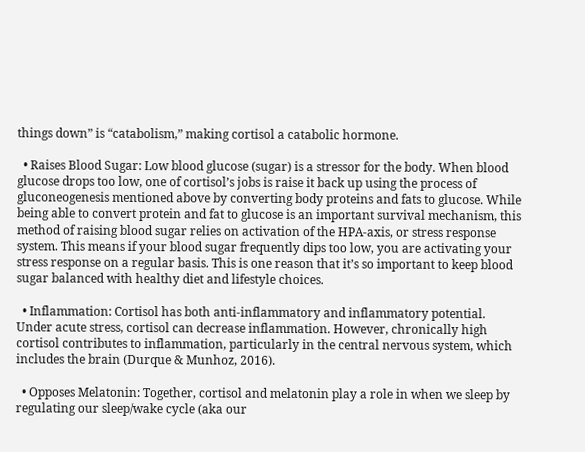things down” is “catabolism,” making cortisol a catabolic hormone.

  • Raises Blood Sugar: Low blood glucose (sugar) is a stressor for the body. When blood glucose drops too low, one of cortisol’s jobs is raise it back up using the process of gluconeogenesis mentioned above by converting body proteins and fats to glucose. While being able to convert protein and fat to glucose is an important survival mechanism, this method of raising blood sugar relies on activation of the HPA-axis, or stress response system. This means if your blood sugar frequently dips too low, you are activating your stress response on a regular basis. This is one reason that it’s so important to keep blood sugar balanced with healthy diet and lifestyle choices.

  • Inflammation: Cortisol has both anti-inflammatory and inflammatory potential. Under acute stress, cortisol can decrease inflammation. However, chronically high cortisol contributes to inflammation, particularly in the central nervous system, which includes the brain (Durque & Munhoz, 2016).

  • Opposes Melatonin: Together, cortisol and melatonin play a role in when we sleep by regulating our sleep/wake cycle (aka our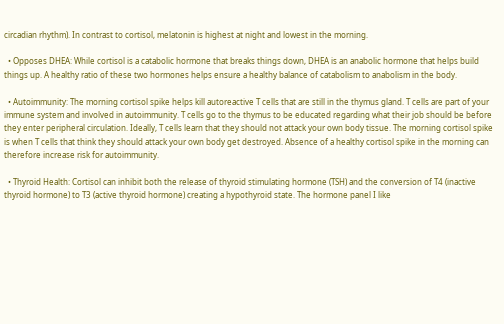circadian rhythm). In contrast to cortisol, melatonin is highest at night and lowest in the morning.

  • Opposes DHEA: While cortisol is a catabolic hormone that breaks things down, DHEA is an anabolic hormone that helps build things up. A healthy ratio of these two hormones helps ensure a healthy balance of catabolism to anabolism in the body.

  • Autoimmunity: The morning cortisol spike helps kill autoreactive T cells that are still in the thymus gland. T cells are part of your immune system and involved in autoimmunity. T cells go to the thymus to be educated regarding what their job should be before they enter peripheral circulation. Ideally, T cells learn that they should not attack your own body tissue. The morning cortisol spike is when T cells that think they should attack your own body get destroyed. Absence of a healthy cortisol spike in the morning can therefore increase risk for autoimmunity.

  • Thyroid Health: Cortisol can inhibit both the release of thyroid stimulating hormone (TSH) and the conversion of T4 (inactive thyroid hormone) to T3 (active thyroid hormone) creating a hypothyroid state. The hormone panel I like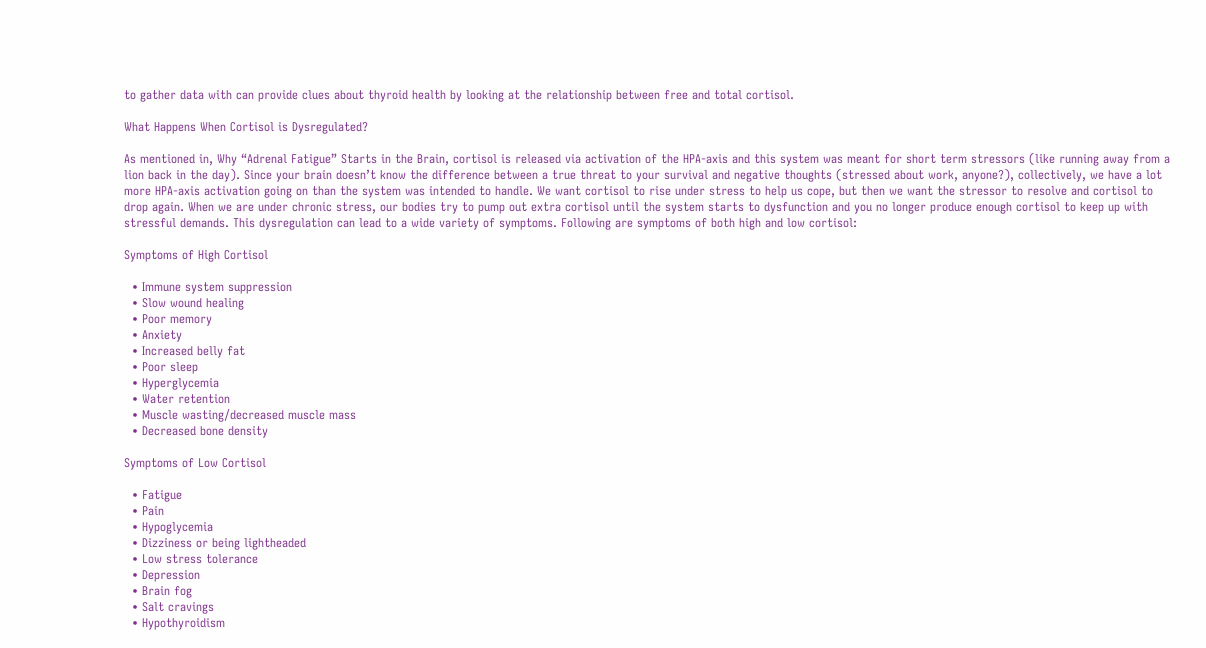to gather data with can provide clues about thyroid health by looking at the relationship between free and total cortisol.

What Happens When Cortisol is Dysregulated?

As mentioned in, Why “Adrenal Fatigue” Starts in the Brain, cortisol is released via activation of the HPA-axis and this system was meant for short term stressors (like running away from a lion back in the day). Since your brain doesn’t know the difference between a true threat to your survival and negative thoughts (stressed about work, anyone?), collectively, we have a lot more HPA-axis activation going on than the system was intended to handle. We want cortisol to rise under stress to help us cope, but then we want the stressor to resolve and cortisol to drop again. When we are under chronic stress, our bodies try to pump out extra cortisol until the system starts to dysfunction and you no longer produce enough cortisol to keep up with stressful demands. This dysregulation can lead to a wide variety of symptoms. Following are symptoms of both high and low cortisol:

Symptoms of High Cortisol

  • Immune system suppression
  • Slow wound healing
  • Poor memory
  • Anxiety
  • Increased belly fat
  • Poor sleep
  • Hyperglycemia
  • Water retention
  • Muscle wasting/decreased muscle mass
  • Decreased bone density

Symptoms of Low Cortisol

  • Fatigue
  • Pain
  • Hypoglycemia
  • Dizziness or being lightheaded
  • Low stress tolerance
  • Depression
  • Brain fog
  • Salt cravings
  • Hypothyroidism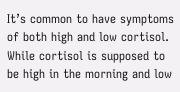It’s common to have symptoms of both high and low cortisol. While cortisol is supposed to be high in the morning and low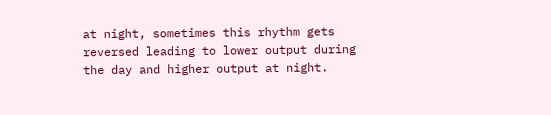at night, sometimes this rhythm gets reversed leading to lower output during the day and higher output at night.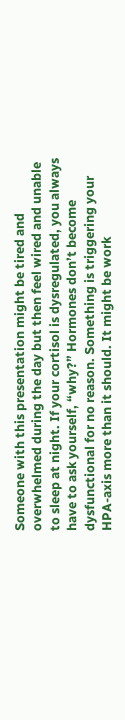Someone with this presentation might be tired and overwhelmed during the day but then feel wired and unable to sleep at night. If your cortisol is dysregulated, you always have to ask yourself, “why?” Hormones don’t become dysfunctional for no reason. Something is triggering your HPA-axis more than it should. It might be work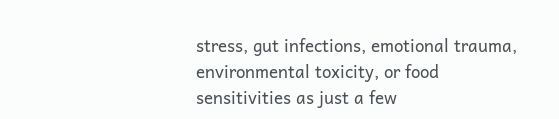stress, gut infections, emotional trauma, environmental toxicity, or food sensitivities as just a few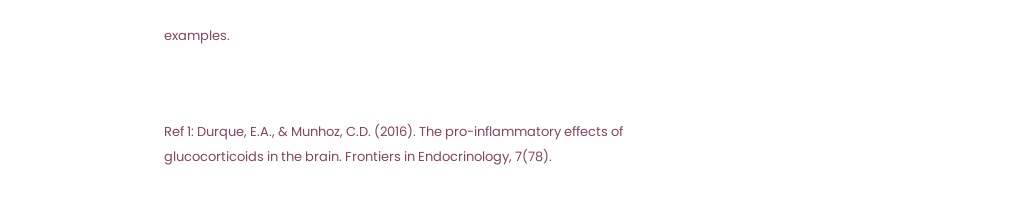examples.



Ref 1: Durque, E.A., & Munhoz, C.D. (2016). The pro-inflammatory effects of glucocorticoids in the brain. Frontiers in Endocrinology, 7(78).